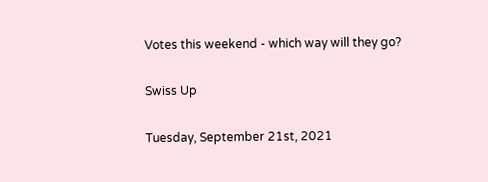Votes this weekend - which way will they go?

Swiss Up

Tuesday, September 21st, 2021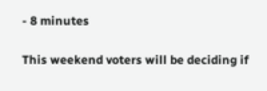- 8 minutes

This weekend voters will be deciding if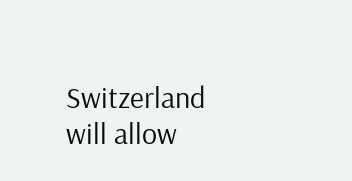Switzerland will allow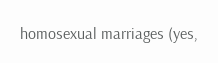homosexual marriages (yes,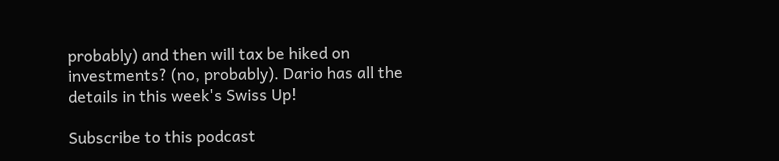probably) and then will tax be hiked on investments? (no, probably). Dario has all the details in this week's Swiss Up!

Subscribe to this podcast